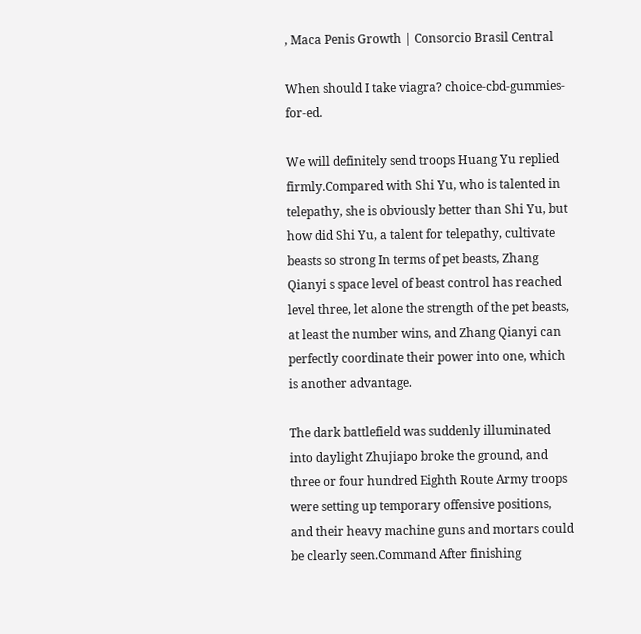, Maca Penis Growth | Consorcio Brasil Central

When should I take viagra? choice-cbd-gummies-for-ed.

We will definitely send troops Huang Yu replied firmly.Compared with Shi Yu, who is talented in telepathy, she is obviously better than Shi Yu, but how did Shi Yu, a talent for telepathy, cultivate beasts so strong In terms of pet beasts, Zhang Qianyi s space level of beast control has reached level three, let alone the strength of the pet beasts, at least the number wins, and Zhang Qianyi can perfectly coordinate their power into one, which is another advantage.

The dark battlefield was suddenly illuminated into daylight Zhujiapo broke the ground, and three or four hundred Eighth Route Army troops were setting up temporary offensive positions, and their heavy machine guns and mortars could be clearly seen.Command After finishing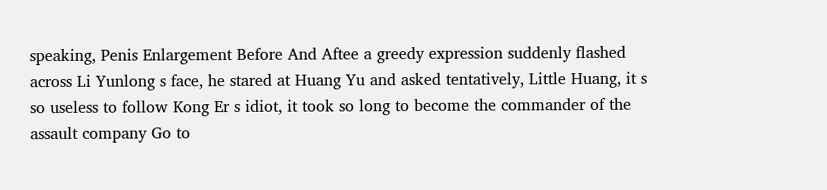speaking, Penis Enlargement Before And Aftee a greedy expression suddenly flashed across Li Yunlong s face, he stared at Huang Yu and asked tentatively, Little Huang, it s so useless to follow Kong Er s idiot, it took so long to become the commander of the assault company Go to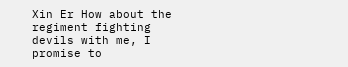Xin Er How about the regiment fighting devils with me, I promise to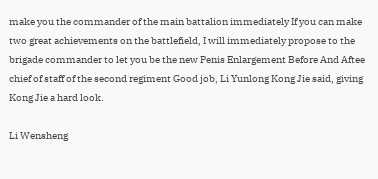make you the commander of the main battalion immediately If you can make two great achievements on the battlefield, I will immediately propose to the brigade commander to let you be the new Penis Enlargement Before And Aftee chief of staff of the second regiment Good job, Li Yunlong Kong Jie said, giving Kong Jie a hard look.

Li Wensheng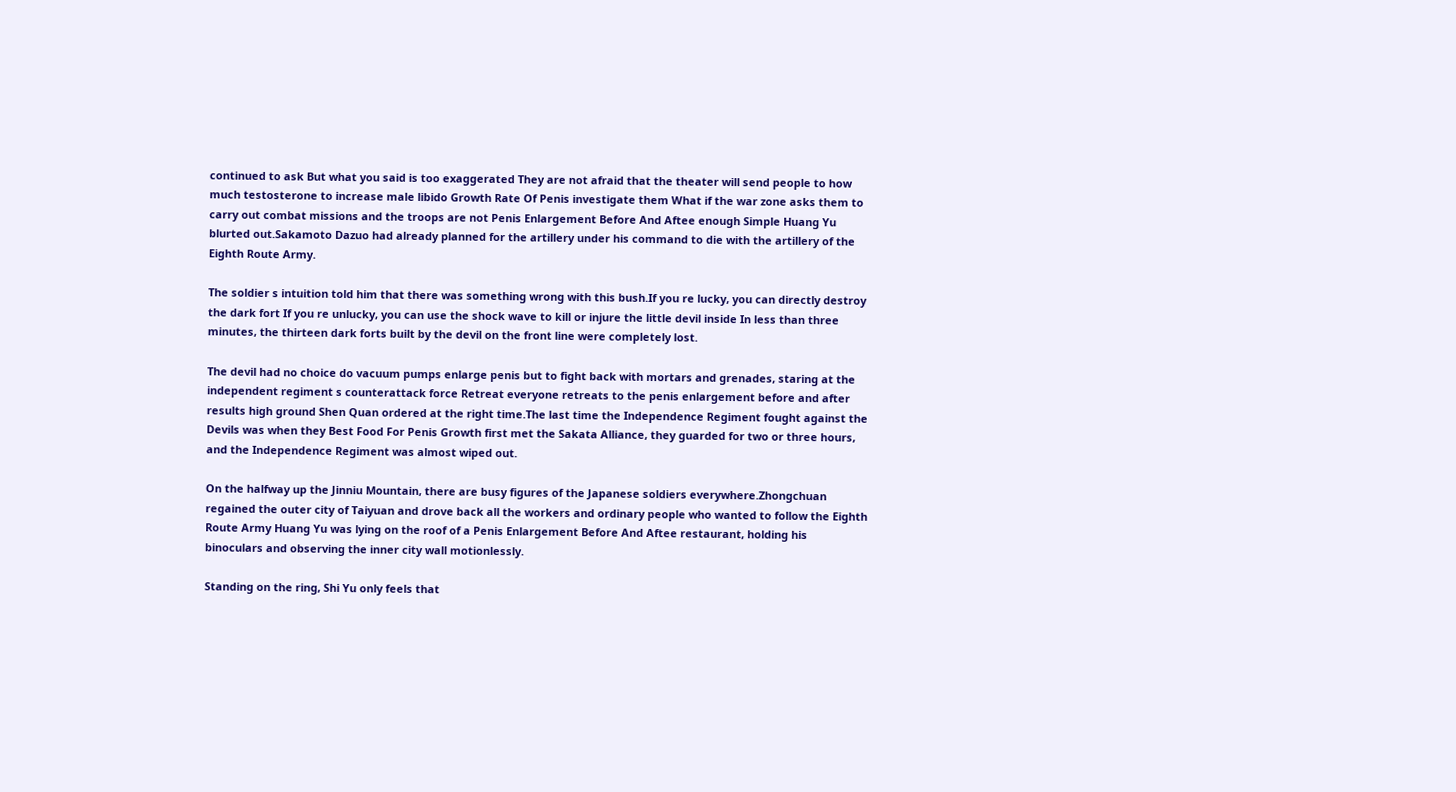continued to ask But what you said is too exaggerated They are not afraid that the theater will send people to how much testosterone to increase male libido Growth Rate Of Penis investigate them What if the war zone asks them to carry out combat missions and the troops are not Penis Enlargement Before And Aftee enough Simple Huang Yu blurted out.Sakamoto Dazuo had already planned for the artillery under his command to die with the artillery of the Eighth Route Army.

The soldier s intuition told him that there was something wrong with this bush.If you re lucky, you can directly destroy the dark fort If you re unlucky, you can use the shock wave to kill or injure the little devil inside In less than three minutes, the thirteen dark forts built by the devil on the front line were completely lost.

The devil had no choice do vacuum pumps enlarge penis but to fight back with mortars and grenades, staring at the independent regiment s counterattack force Retreat everyone retreats to the penis enlargement before and after results high ground Shen Quan ordered at the right time.The last time the Independence Regiment fought against the Devils was when they Best Food For Penis Growth first met the Sakata Alliance, they guarded for two or three hours, and the Independence Regiment was almost wiped out.

On the halfway up the Jinniu Mountain, there are busy figures of the Japanese soldiers everywhere.Zhongchuan regained the outer city of Taiyuan and drove back all the workers and ordinary people who wanted to follow the Eighth Route Army Huang Yu was lying on the roof of a Penis Enlargement Before And Aftee restaurant, holding his binoculars and observing the inner city wall motionlessly.

Standing on the ring, Shi Yu only feels that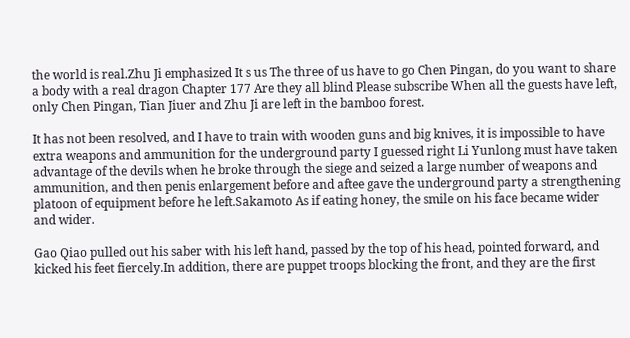the world is real.Zhu Ji emphasized It s us The three of us have to go Chen Pingan, do you want to share a body with a real dragon Chapter 177 Are they all blind Please subscribe When all the guests have left, only Chen Pingan, Tian Jiuer and Zhu Ji are left in the bamboo forest.

It has not been resolved, and I have to train with wooden guns and big knives, it is impossible to have extra weapons and ammunition for the underground party I guessed right Li Yunlong must have taken advantage of the devils when he broke through the siege and seized a large number of weapons and ammunition, and then penis enlargement before and aftee gave the underground party a strengthening platoon of equipment before he left.Sakamoto As if eating honey, the smile on his face became wider and wider.

Gao Qiao pulled out his saber with his left hand, passed by the top of his head, pointed forward, and kicked his feet fiercely.In addition, there are puppet troops blocking the front, and they are the first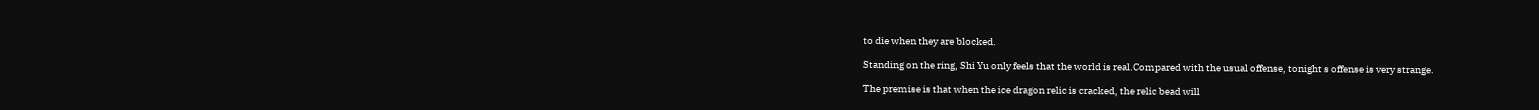to die when they are blocked.

Standing on the ring, Shi Yu only feels that the world is real.Compared with the usual offense, tonight s offense is very strange.

The premise is that when the ice dragon relic is cracked, the relic bead will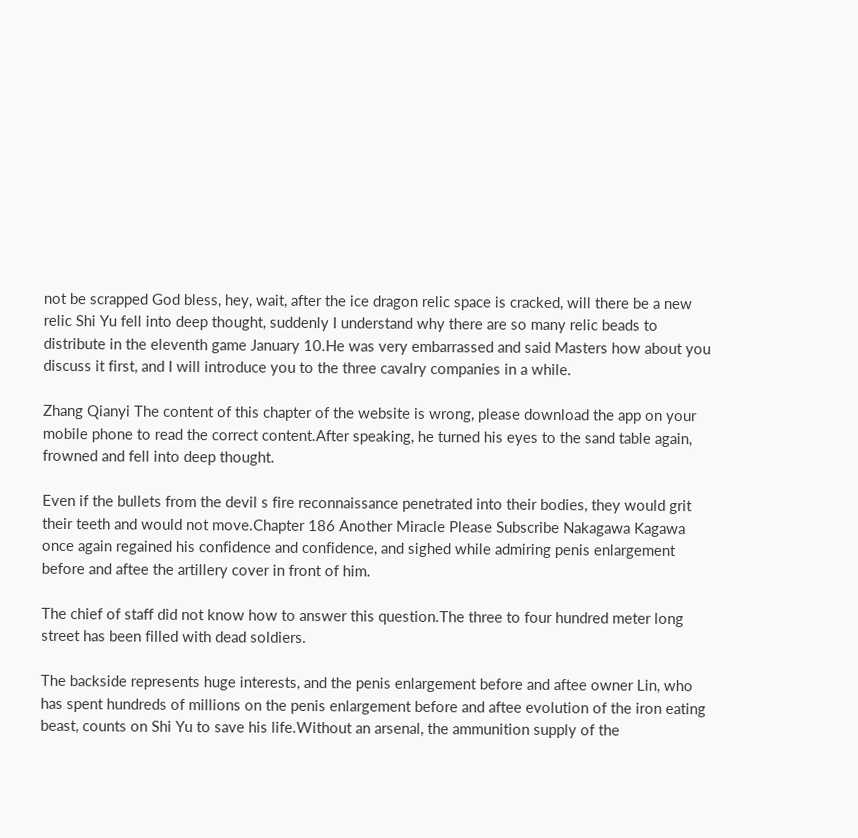not be scrapped God bless, hey, wait, after the ice dragon relic space is cracked, will there be a new relic Shi Yu fell into deep thought, suddenly I understand why there are so many relic beads to distribute in the eleventh game January 10.He was very embarrassed and said Masters how about you discuss it first, and I will introduce you to the three cavalry companies in a while.

Zhang Qianyi The content of this chapter of the website is wrong, please download the app on your mobile phone to read the correct content.After speaking, he turned his eyes to the sand table again, frowned and fell into deep thought.

Even if the bullets from the devil s fire reconnaissance penetrated into their bodies, they would grit their teeth and would not move.Chapter 186 Another Miracle Please Subscribe Nakagawa Kagawa once again regained his confidence and confidence, and sighed while admiring penis enlargement before and aftee the artillery cover in front of him.

The chief of staff did not know how to answer this question.The three to four hundred meter long street has been filled with dead soldiers.

The backside represents huge interests, and the penis enlargement before and aftee owner Lin, who has spent hundreds of millions on the penis enlargement before and aftee evolution of the iron eating beast, counts on Shi Yu to save his life.Without an arsenal, the ammunition supply of the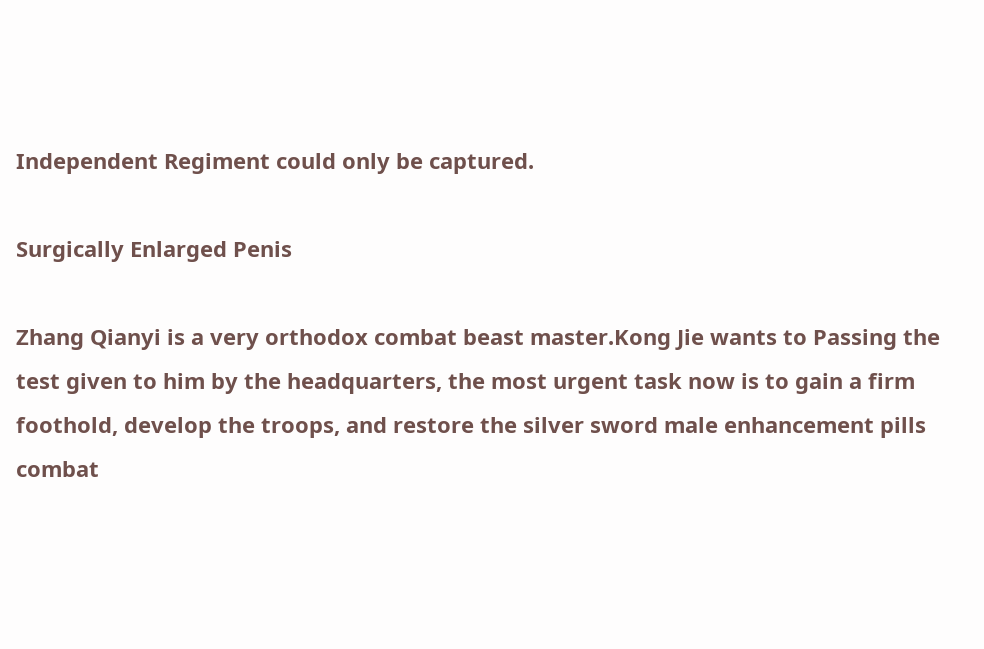Independent Regiment could only be captured.

Surgically Enlarged Penis

Zhang Qianyi is a very orthodox combat beast master.Kong Jie wants to Passing the test given to him by the headquarters, the most urgent task now is to gain a firm foothold, develop the troops, and restore the silver sword male enhancement pills combat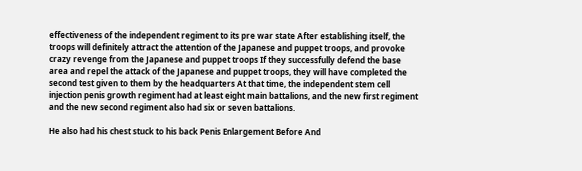effectiveness of the independent regiment to its pre war state After establishing itself, the troops will definitely attract the attention of the Japanese and puppet troops, and provoke crazy revenge from the Japanese and puppet troops If they successfully defend the base area and repel the attack of the Japanese and puppet troops, they will have completed the second test given to them by the headquarters At that time, the independent stem cell injection penis growth regiment had at least eight main battalions, and the new first regiment and the new second regiment also had six or seven battalions.

He also had his chest stuck to his back Penis Enlargement Before And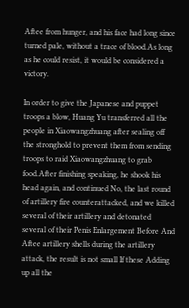Aftee from hunger, and his face had long since turned pale, without a trace of blood.As long as he could resist, it would be considered a victory.

In order to give the Japanese and puppet troops a blow, Huang Yu transferred all the people in Xiaowangzhuang after sealing off the stronghold to prevent them from sending troops to raid Xiaowangzhuang to grab food.After finishing speaking, he shook his head again, and continued No, the last round of artillery fire counterattacked, and we killed several of their artillery and detonated several of their Penis Enlargement Before And Aftee artillery shells during the artillery attack, the result is not small If these Adding up all the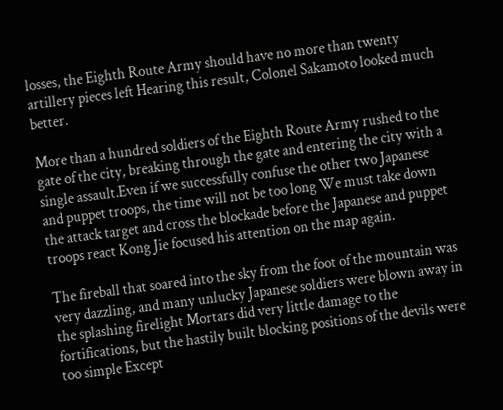losses, the Eighth Route Army should have no more than twenty artillery pieces left Hearing this result, Colonel Sakamoto looked much better.

More than a hundred soldiers of the Eighth Route Army rushed to the gate of the city, breaking through the gate and entering the city with a single assault.Even if we successfully confuse the other two Japanese and puppet troops, the time will not be too long We must take down the attack target and cross the blockade before the Japanese and puppet troops react Kong Jie focused his attention on the map again.

The fireball that soared into the sky from the foot of the mountain was very dazzling, and many unlucky Japanese soldiers were blown away in the splashing firelight Mortars did very little damage to the fortifications, but the hastily built blocking positions of the devils were too simple Except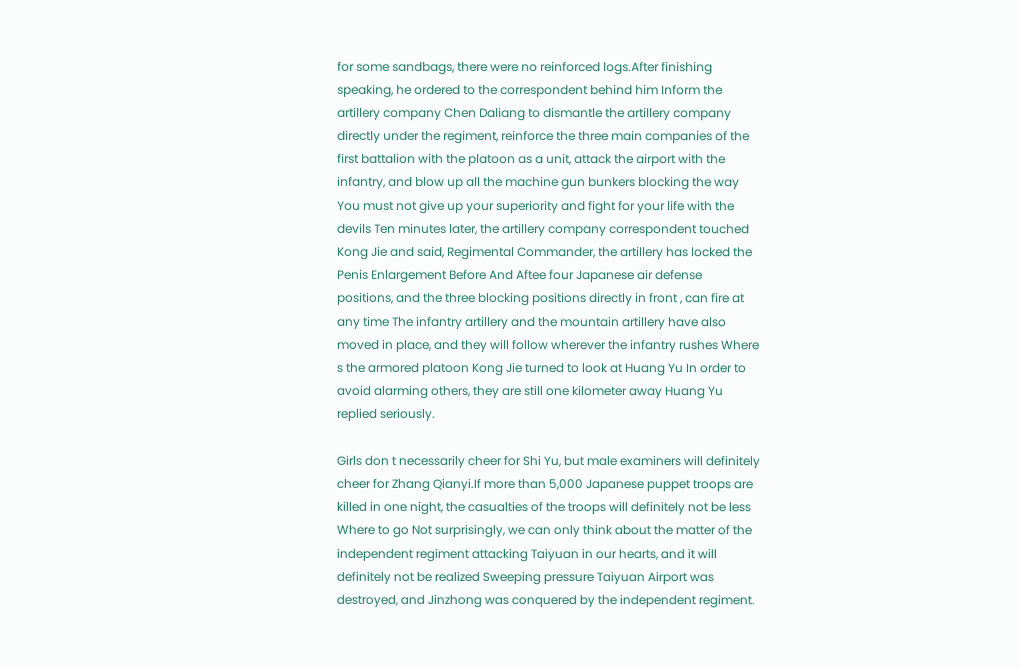for some sandbags, there were no reinforced logs.After finishing speaking, he ordered to the correspondent behind him Inform the artillery company Chen Daliang to dismantle the artillery company directly under the regiment, reinforce the three main companies of the first battalion with the platoon as a unit, attack the airport with the infantry, and blow up all the machine gun bunkers blocking the way You must not give up your superiority and fight for your life with the devils Ten minutes later, the artillery company correspondent touched Kong Jie and said, Regimental Commander, the artillery has locked the Penis Enlargement Before And Aftee four Japanese air defense positions, and the three blocking positions directly in front , can fire at any time The infantry artillery and the mountain artillery have also moved in place, and they will follow wherever the infantry rushes Where s the armored platoon Kong Jie turned to look at Huang Yu In order to avoid alarming others, they are still one kilometer away Huang Yu replied seriously.

Girls don t necessarily cheer for Shi Yu, but male examiners will definitely cheer for Zhang Qianyi.If more than 5,000 Japanese puppet troops are killed in one night, the casualties of the troops will definitely not be less Where to go Not surprisingly, we can only think about the matter of the independent regiment attacking Taiyuan in our hearts, and it will definitely not be realized Sweeping pressure Taiyuan Airport was destroyed, and Jinzhong was conquered by the independent regiment.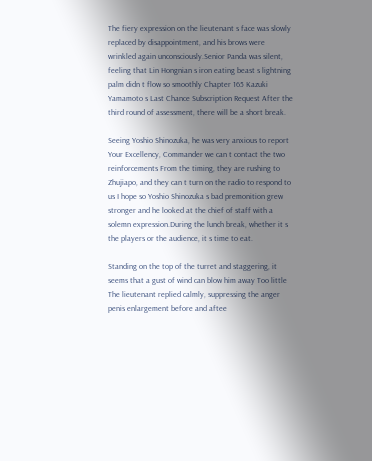The fiery expression on the lieutenant s face was slowly replaced by disappointment, and his brows were wrinkled again unconsciously.Senior Panda was silent, feeling that Lin Hongnian s iron eating beast s lightning palm didn t flow so smoothly Chapter 165 Kazuki Yamamoto s Last Chance Subscription Request After the third round of assessment, there will be a short break.

Seeing Yoshio Shinozuka, he was very anxious to report Your Excellency, Commander we can t contact the two reinforcements From the timing, they are rushing to Zhujiapo, and they can t turn on the radio to respond to us I hope so Yoshio Shinozuka s bad premonition grew stronger and he looked at the chief of staff with a solemn expression.During the lunch break, whether it s the players or the audience, it s time to eat.

Standing on the top of the turret and staggering, it seems that a gust of wind can blow him away Too little The lieutenant replied calmly, suppressing the anger penis enlargement before and aftee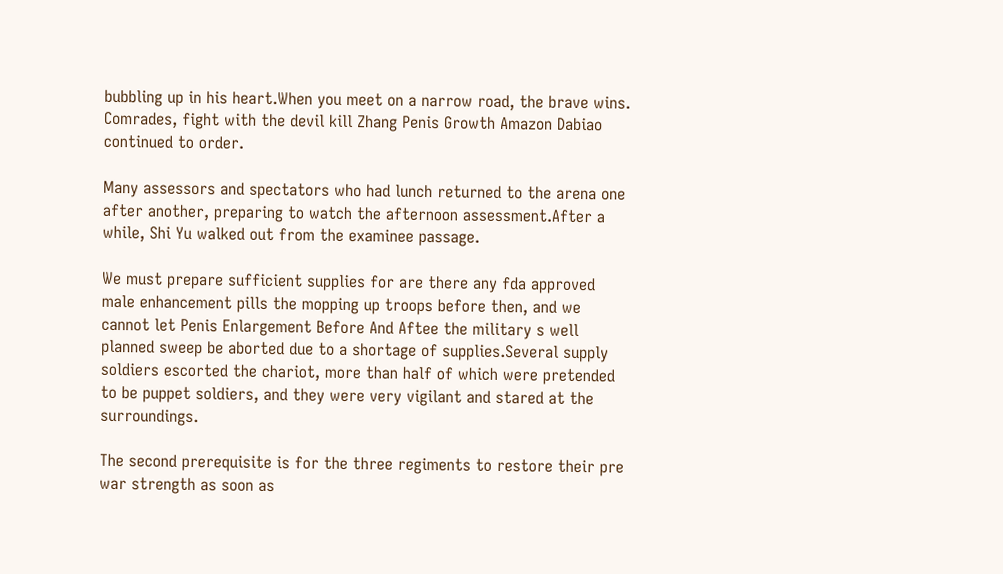bubbling up in his heart.When you meet on a narrow road, the brave wins. Comrades, fight with the devil kill Zhang Penis Growth Amazon Dabiao continued to order.

Many assessors and spectators who had lunch returned to the arena one after another, preparing to watch the afternoon assessment.After a while, Shi Yu walked out from the examinee passage.

We must prepare sufficient supplies for are there any fda approved male enhancement pills the mopping up troops before then, and we cannot let Penis Enlargement Before And Aftee the military s well planned sweep be aborted due to a shortage of supplies.Several supply soldiers escorted the chariot, more than half of which were pretended to be puppet soldiers, and they were very vigilant and stared at the surroundings.

The second prerequisite is for the three regiments to restore their pre war strength as soon as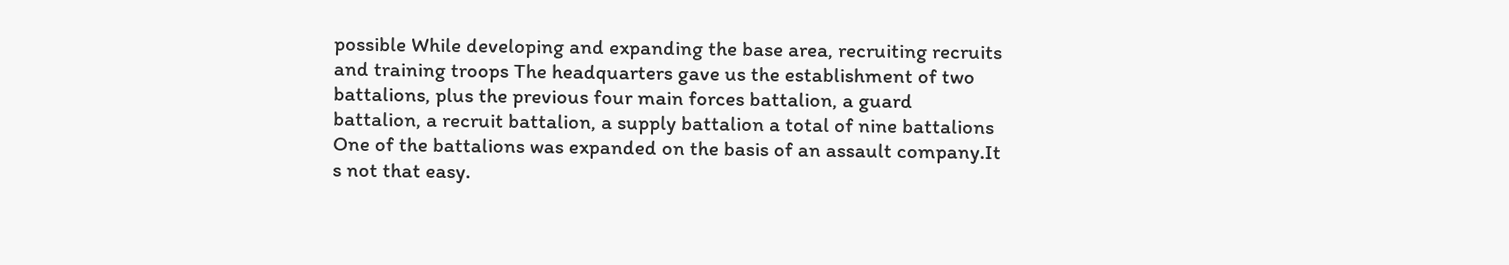possible While developing and expanding the base area, recruiting recruits and training troops The headquarters gave us the establishment of two battalions, plus the previous four main forces battalion, a guard battalion, a recruit battalion, a supply battalion a total of nine battalions One of the battalions was expanded on the basis of an assault company.It s not that easy.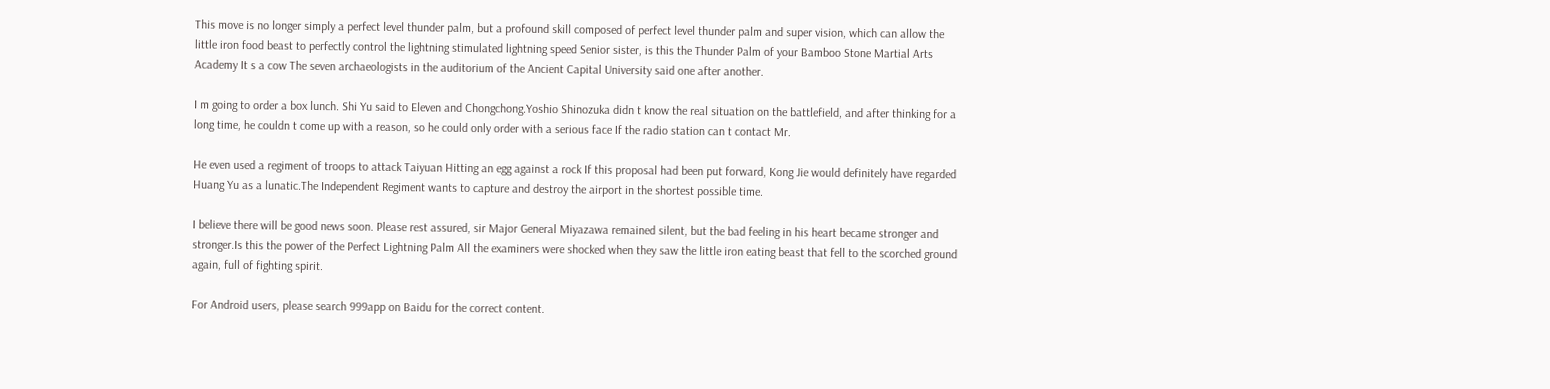This move is no longer simply a perfect level thunder palm, but a profound skill composed of perfect level thunder palm and super vision, which can allow the little iron food beast to perfectly control the lightning stimulated lightning speed Senior sister, is this the Thunder Palm of your Bamboo Stone Martial Arts Academy It s a cow The seven archaeologists in the auditorium of the Ancient Capital University said one after another.

I m going to order a box lunch. Shi Yu said to Eleven and Chongchong.Yoshio Shinozuka didn t know the real situation on the battlefield, and after thinking for a long time, he couldn t come up with a reason, so he could only order with a serious face If the radio station can t contact Mr.

He even used a regiment of troops to attack Taiyuan Hitting an egg against a rock If this proposal had been put forward, Kong Jie would definitely have regarded Huang Yu as a lunatic.The Independent Regiment wants to capture and destroy the airport in the shortest possible time.

I believe there will be good news soon. Please rest assured, sir Major General Miyazawa remained silent, but the bad feeling in his heart became stronger and stronger.Is this the power of the Perfect Lightning Palm All the examiners were shocked when they saw the little iron eating beast that fell to the scorched ground again, full of fighting spirit.

For Android users, please search 999app on Baidu for the correct content.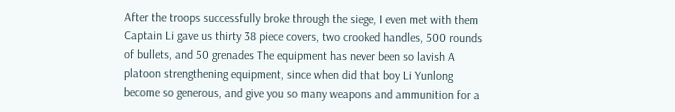After the troops successfully broke through the siege, I even met with them Captain Li gave us thirty 38 piece covers, two crooked handles, 500 rounds of bullets, and 50 grenades The equipment has never been so lavish A platoon strengthening equipment, since when did that boy Li Yunlong become so generous, and give you so many weapons and ammunition for a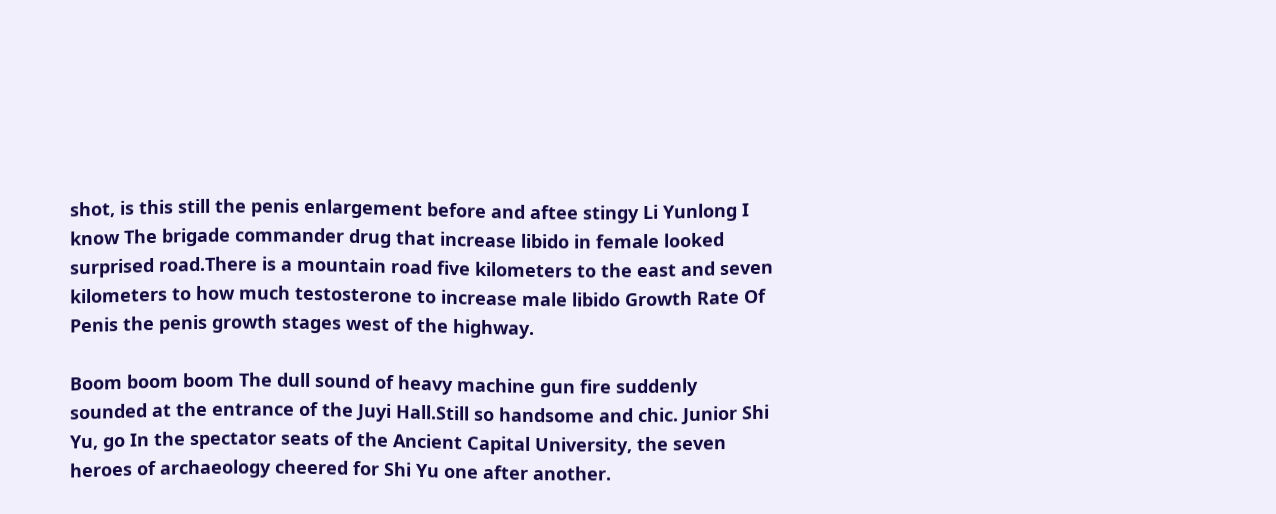shot, is this still the penis enlargement before and aftee stingy Li Yunlong I know The brigade commander drug that increase libido in female looked surprised road.There is a mountain road five kilometers to the east and seven kilometers to how much testosterone to increase male libido Growth Rate Of Penis the penis growth stages west of the highway.

Boom boom boom The dull sound of heavy machine gun fire suddenly sounded at the entrance of the Juyi Hall.Still so handsome and chic. Junior Shi Yu, go In the spectator seats of the Ancient Capital University, the seven heroes of archaeology cheered for Shi Yu one after another.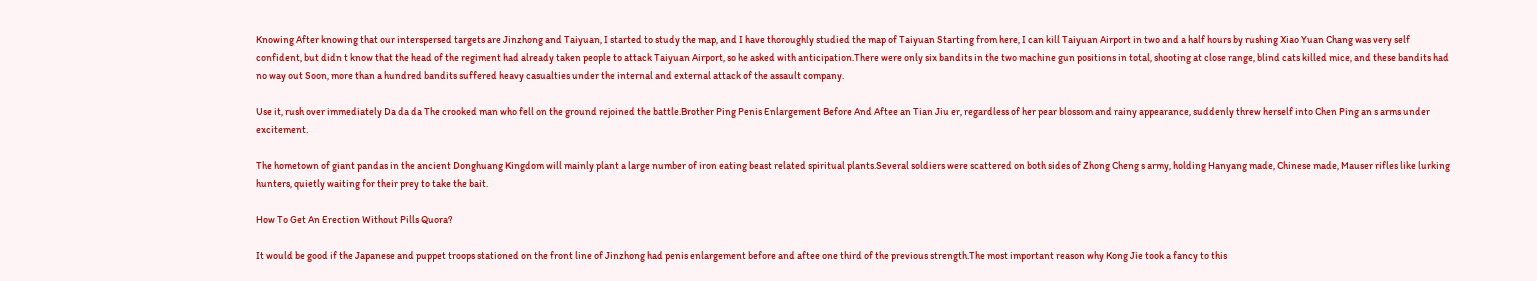Knowing After knowing that our interspersed targets are Jinzhong and Taiyuan, I started to study the map, and I have thoroughly studied the map of Taiyuan Starting from here, I can kill Taiyuan Airport in two and a half hours by rushing Xiao Yuan Chang was very self confident, but didn t know that the head of the regiment had already taken people to attack Taiyuan Airport, so he asked with anticipation.There were only six bandits in the two machine gun positions in total, shooting at close range, blind cats killed mice, and these bandits had no way out Soon, more than a hundred bandits suffered heavy casualties under the internal and external attack of the assault company.

Use it, rush over immediately Da da da The crooked man who fell on the ground rejoined the battle.Brother Ping Penis Enlargement Before And Aftee an Tian Jiu er, regardless of her pear blossom and rainy appearance, suddenly threw herself into Chen Ping an s arms under excitement.

The hometown of giant pandas in the ancient Donghuang Kingdom will mainly plant a large number of iron eating beast related spiritual plants.Several soldiers were scattered on both sides of Zhong Cheng s army, holding Hanyang made, Chinese made, Mauser rifles like lurking hunters, quietly waiting for their prey to take the bait.

How To Get An Erection Without Pills Quora?

It would be good if the Japanese and puppet troops stationed on the front line of Jinzhong had penis enlargement before and aftee one third of the previous strength.The most important reason why Kong Jie took a fancy to this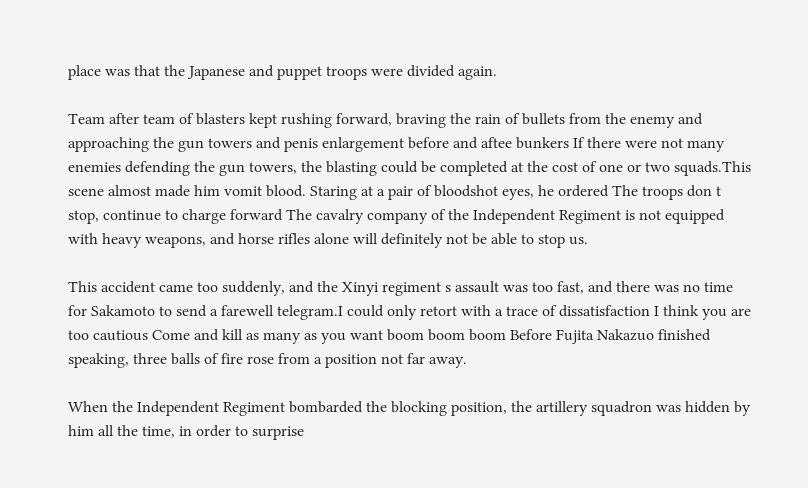place was that the Japanese and puppet troops were divided again.

Team after team of blasters kept rushing forward, braving the rain of bullets from the enemy and approaching the gun towers and penis enlargement before and aftee bunkers If there were not many enemies defending the gun towers, the blasting could be completed at the cost of one or two squads.This scene almost made him vomit blood. Staring at a pair of bloodshot eyes, he ordered The troops don t stop, continue to charge forward The cavalry company of the Independent Regiment is not equipped with heavy weapons, and horse rifles alone will definitely not be able to stop us.

This accident came too suddenly, and the Xinyi regiment s assault was too fast, and there was no time for Sakamoto to send a farewell telegram.I could only retort with a trace of dissatisfaction I think you are too cautious Come and kill as many as you want boom boom boom Before Fujita Nakazuo finished speaking, three balls of fire rose from a position not far away.

When the Independent Regiment bombarded the blocking position, the artillery squadron was hidden by him all the time, in order to surprise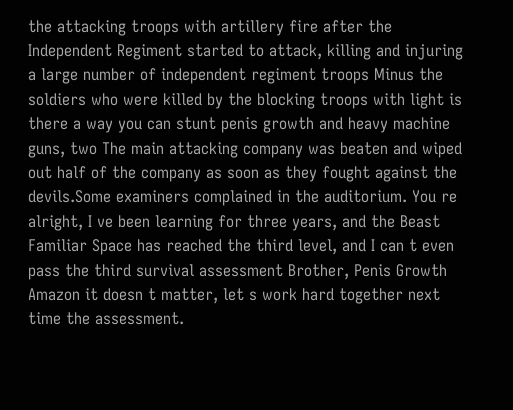the attacking troops with artillery fire after the Independent Regiment started to attack, killing and injuring a large number of independent regiment troops Minus the soldiers who were killed by the blocking troops with light is there a way you can stunt penis growth and heavy machine guns, two The main attacking company was beaten and wiped out half of the company as soon as they fought against the devils.Some examiners complained in the auditorium. You re alright, I ve been learning for three years, and the Beast Familiar Space has reached the third level, and I can t even pass the third survival assessment Brother, Penis Growth Amazon it doesn t matter, let s work hard together next time the assessment.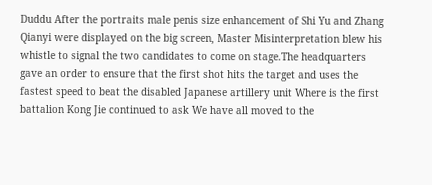Duddu After the portraits male penis size enhancement of Shi Yu and Zhang Qianyi were displayed on the big screen, Master Misinterpretation blew his whistle to signal the two candidates to come on stage.The headquarters gave an order to ensure that the first shot hits the target and uses the fastest speed to beat the disabled Japanese artillery unit Where is the first battalion Kong Jie continued to ask We have all moved to the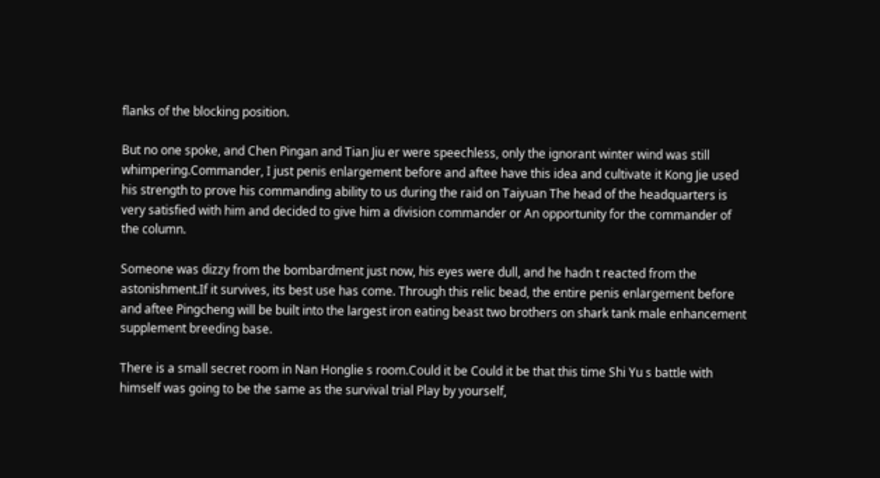flanks of the blocking position.

But no one spoke, and Chen Pingan and Tian Jiu er were speechless, only the ignorant winter wind was still whimpering.Commander, I just penis enlargement before and aftee have this idea and cultivate it Kong Jie used his strength to prove his commanding ability to us during the raid on Taiyuan The head of the headquarters is very satisfied with him and decided to give him a division commander or An opportunity for the commander of the column.

Someone was dizzy from the bombardment just now, his eyes were dull, and he hadn t reacted from the astonishment.If it survives, its best use has come. Through this relic bead, the entire penis enlargement before and aftee Pingcheng will be built into the largest iron eating beast two brothers on shark tank male enhancement supplement breeding base.

There is a small secret room in Nan Honglie s room.Could it be Could it be that this time Shi Yu s battle with himself was going to be the same as the survival trial Play by yourself,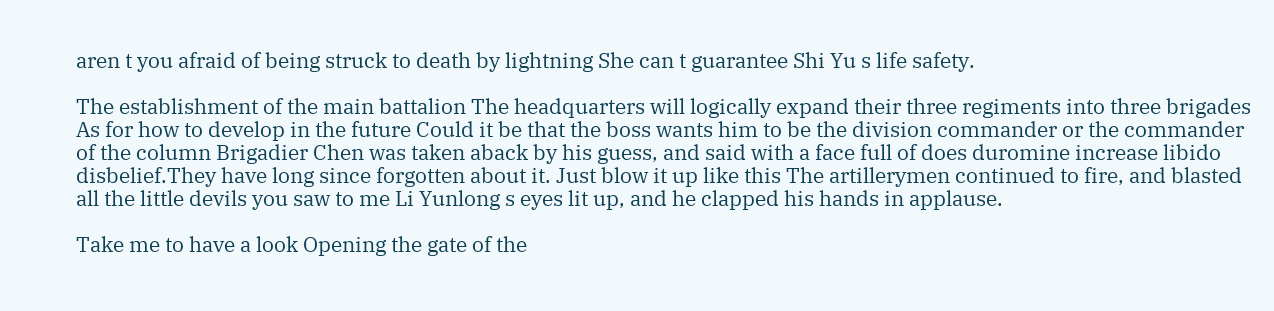aren t you afraid of being struck to death by lightning She can t guarantee Shi Yu s life safety.

The establishment of the main battalion The headquarters will logically expand their three regiments into three brigades As for how to develop in the future Could it be that the boss wants him to be the division commander or the commander of the column Brigadier Chen was taken aback by his guess, and said with a face full of does duromine increase libido disbelief.They have long since forgotten about it. Just blow it up like this The artillerymen continued to fire, and blasted all the little devils you saw to me Li Yunlong s eyes lit up, and he clapped his hands in applause.

Take me to have a look Opening the gate of the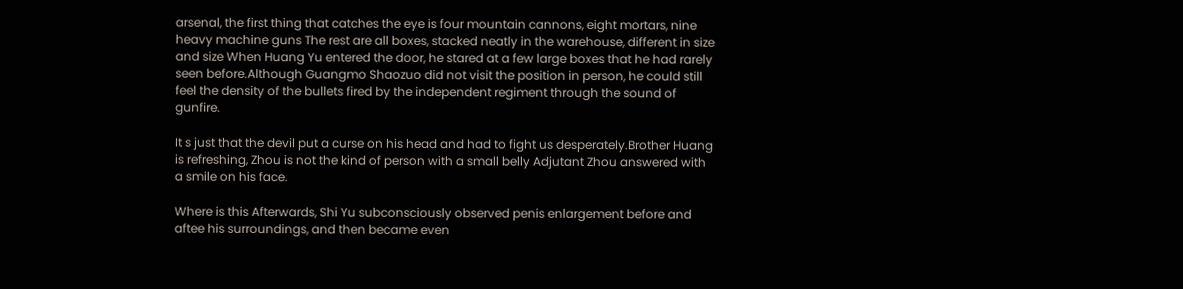arsenal, the first thing that catches the eye is four mountain cannons, eight mortars, nine heavy machine guns The rest are all boxes, stacked neatly in the warehouse, different in size and size When Huang Yu entered the door, he stared at a few large boxes that he had rarely seen before.Although Guangmo Shaozuo did not visit the position in person, he could still feel the density of the bullets fired by the independent regiment through the sound of gunfire.

It s just that the devil put a curse on his head and had to fight us desperately.Brother Huang is refreshing, Zhou is not the kind of person with a small belly Adjutant Zhou answered with a smile on his face.

Where is this Afterwards, Shi Yu subconsciously observed penis enlargement before and aftee his surroundings, and then became even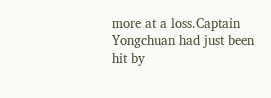more at a loss.Captain Yongchuan had just been hit by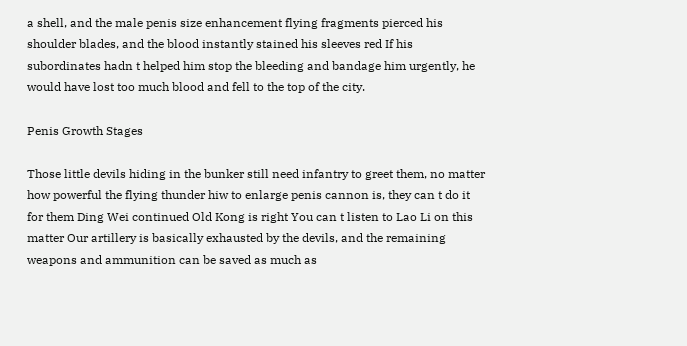a shell, and the male penis size enhancement flying fragments pierced his shoulder blades, and the blood instantly stained his sleeves red If his subordinates hadn t helped him stop the bleeding and bandage him urgently, he would have lost too much blood and fell to the top of the city.

Penis Growth Stages

Those little devils hiding in the bunker still need infantry to greet them, no matter how powerful the flying thunder hiw to enlarge penis cannon is, they can t do it for them Ding Wei continued Old Kong is right You can t listen to Lao Li on this matter Our artillery is basically exhausted by the devils, and the remaining weapons and ammunition can be saved as much as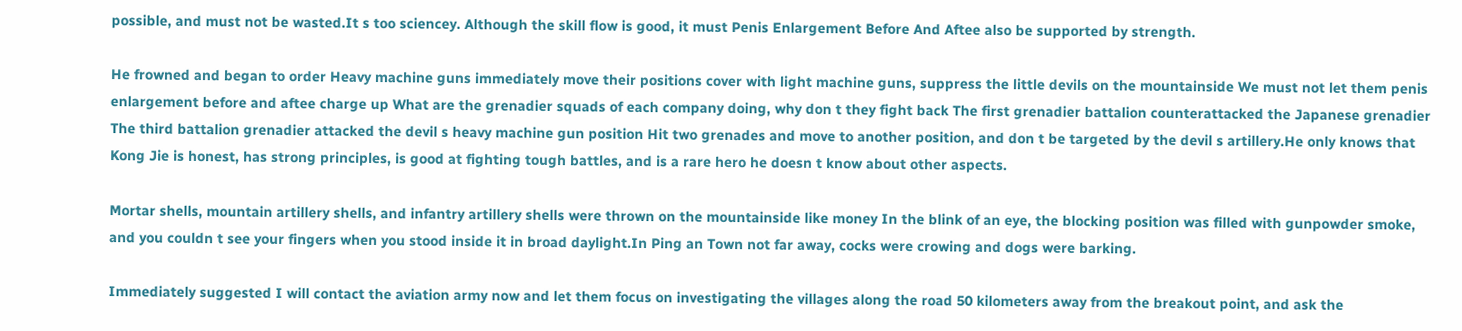possible, and must not be wasted.It s too sciencey. Although the skill flow is good, it must Penis Enlargement Before And Aftee also be supported by strength.

He frowned and began to order Heavy machine guns immediately move their positions cover with light machine guns, suppress the little devils on the mountainside We must not let them penis enlargement before and aftee charge up What are the grenadier squads of each company doing, why don t they fight back The first grenadier battalion counterattacked the Japanese grenadier The third battalion grenadier attacked the devil s heavy machine gun position Hit two grenades and move to another position, and don t be targeted by the devil s artillery.He only knows that Kong Jie is honest, has strong principles, is good at fighting tough battles, and is a rare hero he doesn t know about other aspects.

Mortar shells, mountain artillery shells, and infantry artillery shells were thrown on the mountainside like money In the blink of an eye, the blocking position was filled with gunpowder smoke, and you couldn t see your fingers when you stood inside it in broad daylight.In Ping an Town not far away, cocks were crowing and dogs were barking.

Immediately suggested I will contact the aviation army now and let them focus on investigating the villages along the road 50 kilometers away from the breakout point, and ask the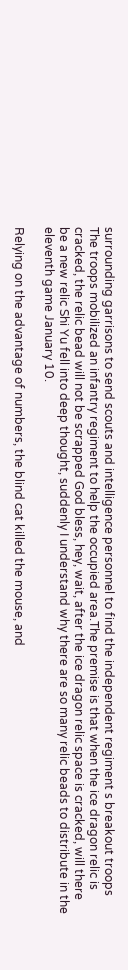surrounding garrisons to send scouts and intelligence personnel to find the independent regiment s breakout troops The troops mobilized an infantry regiment to help the occupied area.The premise is that when the ice dragon relic is cracked, the relic bead will not be scrapped God bless, hey, wait, after the ice dragon relic space is cracked, will there be a new relic Shi Yu fell into deep thought, suddenly I understand why there are so many relic beads to distribute in the eleventh game January 10.

Relying on the advantage of numbers, the blind cat killed the mouse, and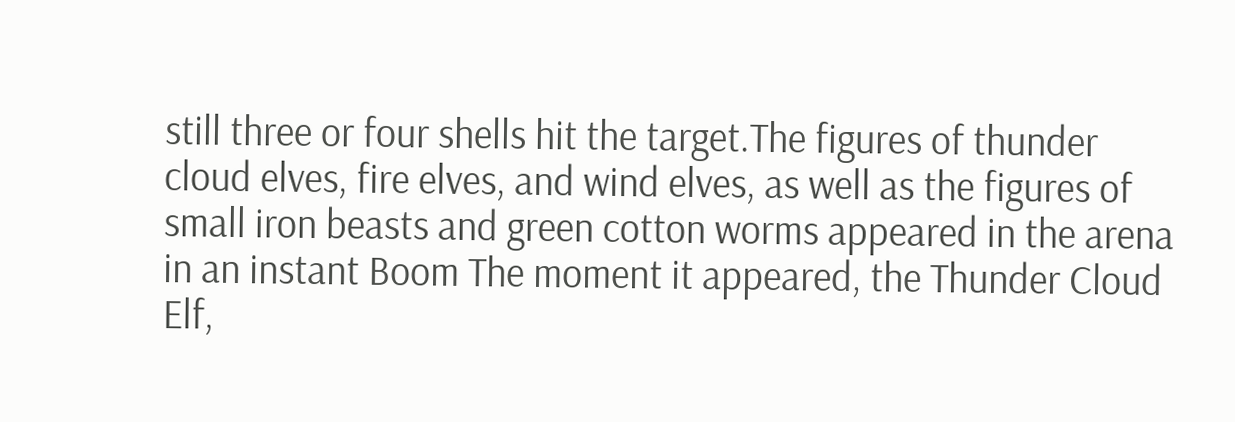still three or four shells hit the target.The figures of thunder cloud elves, fire elves, and wind elves, as well as the figures of small iron beasts and green cotton worms appeared in the arena in an instant Boom The moment it appeared, the Thunder Cloud Elf,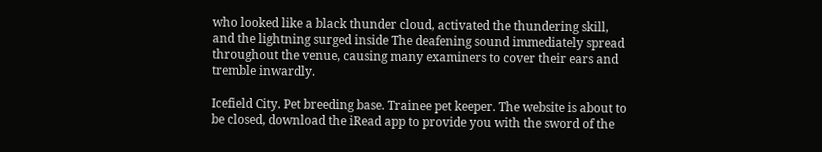who looked like a black thunder cloud, activated the thundering skill, and the lightning surged inside The deafening sound immediately spread throughout the venue, causing many examiners to cover their ears and tremble inwardly.

Icefield City. Pet breeding base. Trainee pet keeper. The website is about to be closed, download the iRead app to provide you with the sword of the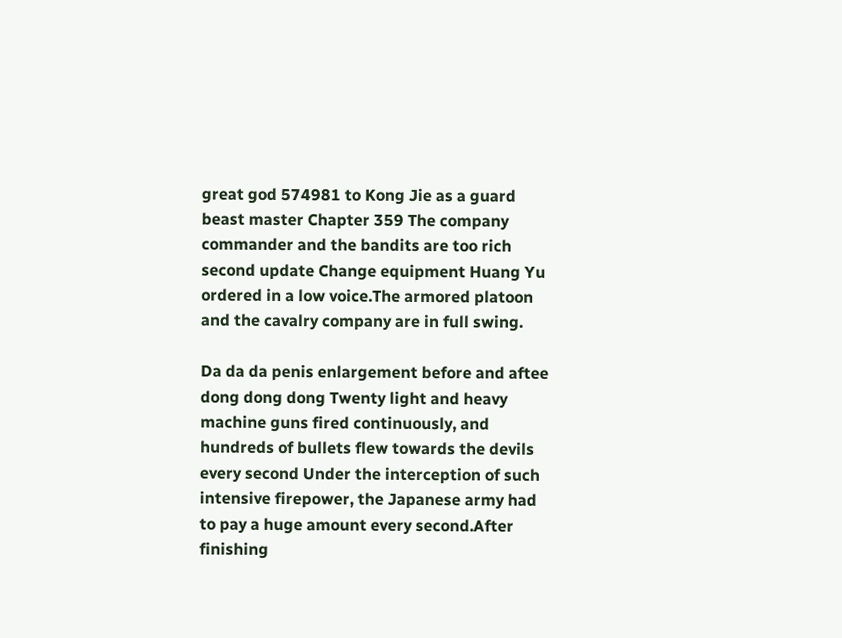great god 574981 to Kong Jie as a guard beast master Chapter 359 The company commander and the bandits are too rich second update Change equipment Huang Yu ordered in a low voice.The armored platoon and the cavalry company are in full swing.

Da da da penis enlargement before and aftee dong dong dong Twenty light and heavy machine guns fired continuously, and hundreds of bullets flew towards the devils every second Under the interception of such intensive firepower, the Japanese army had to pay a huge amount every second.After finishing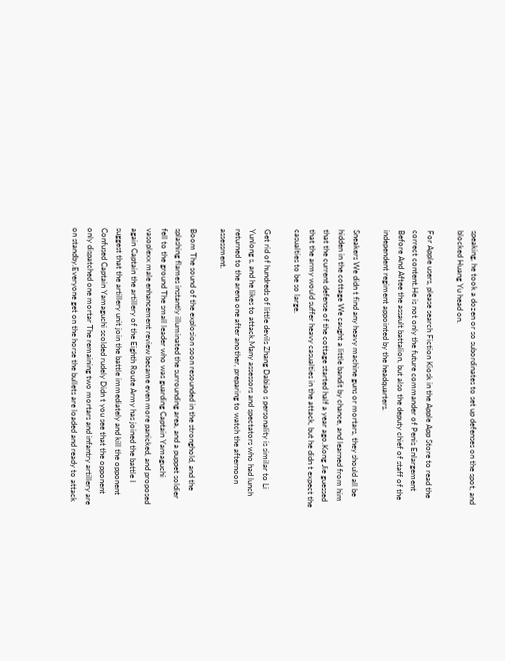speaking, he took a dozen or so subordinates to set up defenses on the spot, and blocked Huang Yu head on.

For Apple users, please search Fiction Kiosk in the Apple App Store to read the correct content.He is not only the future commander of Penis Enlargement Before And Aftee the assault battalion, but also the deputy chief of staff of the independent regiment appointed by the headquarters.

Sneakers We didn t find any heavy machine guns or mortars, they should all be hidden in the cottage We caught a little bandit by chance, and learned from him that the current defense of the cottage started half a year ago.Kong Jie guessed that the army would suffer heavy casualties in the attack, but he didn t expect the casualties to be so large.

Get rid of hundreds of little devils Zhang Dabiao s personality is similar to Li Yunlong s, and he likes to attack.Many assessors and spectators who had lunch returned to the arena one after another, preparing to watch the afternoon assessment.

Boom The sound of the explosion soon resounded in the stronghold, and the splashing flames instantly illuminated the surrounding area, and a puppet soldier fell to the ground The small leader who was guarding Captain Yamaguchi vasoplexx male enhancement review became even more panicked, and proposed again Captain the artillery of the Eighth Route Army has joined the battle I suggest that the artillery unit join the battle immediately and kill the opponent Confused Captain Yamaguchi scolded rudely Didn t you see that the opponent only dispatched one mortar The remaining two mortars and infantry artillery are on standby.Everyone get on the horse the bullets are loaded and ready to attack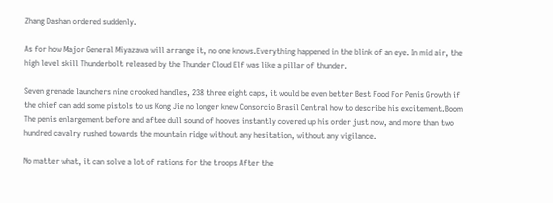Zhang Dashan ordered suddenly.

As for how Major General Miyazawa will arrange it, no one knows.Everything happened in the blink of an eye. In mid air, the high level skill Thunderbolt released by the Thunder Cloud Elf was like a pillar of thunder.

Seven grenade launchers nine crooked handles, 238 three eight caps, it would be even better Best Food For Penis Growth if the chief can add some pistols to us Kong Jie no longer knew Consorcio Brasil Central how to describe his excitement.Boom The penis enlargement before and aftee dull sound of hooves instantly covered up his order just now, and more than two hundred cavalry rushed towards the mountain ridge without any hesitation, without any vigilance.

No matter what, it can solve a lot of rations for the troops After the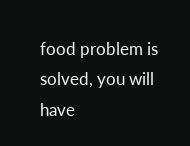food problem is solved, you will have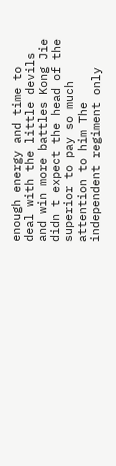enough energy and time to deal with the little devils and win more battles Kong Jie didn t expect the head of the superior to pay so much attention to him The independent regiment only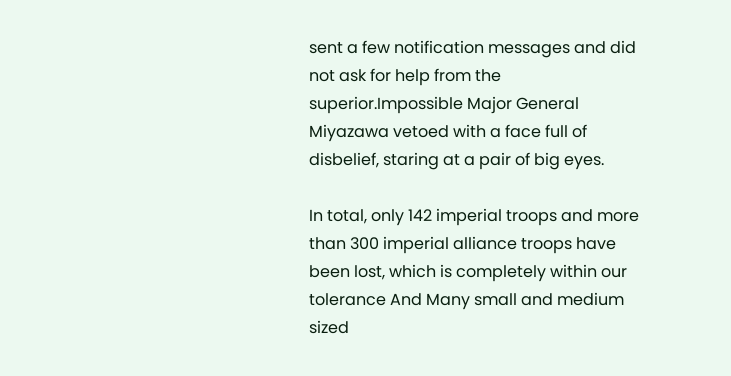sent a few notification messages and did not ask for help from the superior.Impossible Major General Miyazawa vetoed with a face full of disbelief, staring at a pair of big eyes.

In total, only 142 imperial troops and more than 300 imperial alliance troops have been lost, which is completely within our tolerance And Many small and medium sized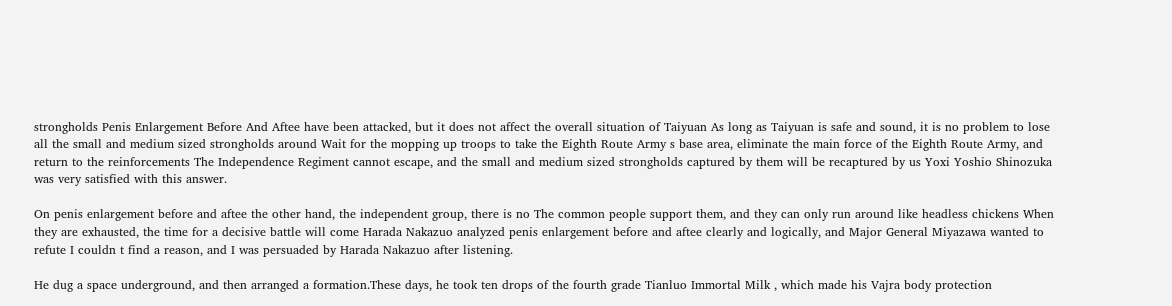strongholds Penis Enlargement Before And Aftee have been attacked, but it does not affect the overall situation of Taiyuan As long as Taiyuan is safe and sound, it is no problem to lose all the small and medium sized strongholds around Wait for the mopping up troops to take the Eighth Route Army s base area, eliminate the main force of the Eighth Route Army, and return to the reinforcements The Independence Regiment cannot escape, and the small and medium sized strongholds captured by them will be recaptured by us Yoxi Yoshio Shinozuka was very satisfied with this answer.

On penis enlargement before and aftee the other hand, the independent group, there is no The common people support them, and they can only run around like headless chickens When they are exhausted, the time for a decisive battle will come Harada Nakazuo analyzed penis enlargement before and aftee clearly and logically, and Major General Miyazawa wanted to refute I couldn t find a reason, and I was persuaded by Harada Nakazuo after listening.

He dug a space underground, and then arranged a formation.These days, he took ten drops of the fourth grade Tianluo Immortal Milk , which made his Vajra body protection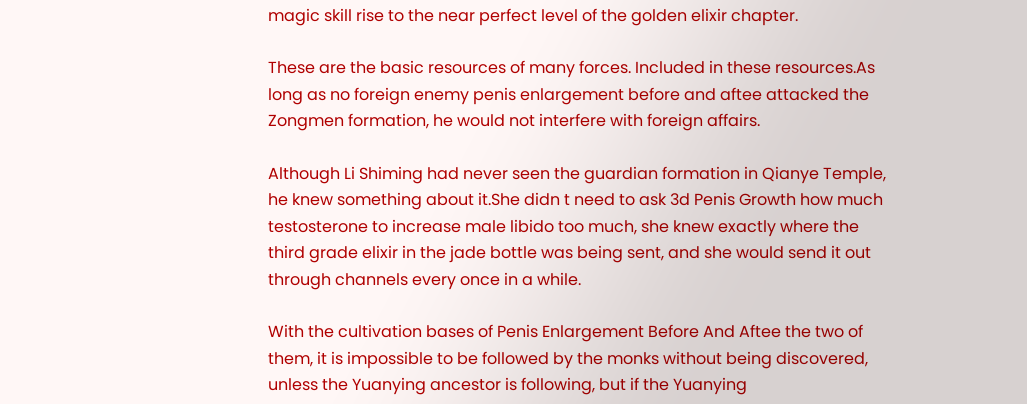magic skill rise to the near perfect level of the golden elixir chapter.

These are the basic resources of many forces. Included in these resources.As long as no foreign enemy penis enlargement before and aftee attacked the Zongmen formation, he would not interfere with foreign affairs.

Although Li Shiming had never seen the guardian formation in Qianye Temple, he knew something about it.She didn t need to ask 3d Penis Growth how much testosterone to increase male libido too much, she knew exactly where the third grade elixir in the jade bottle was being sent, and she would send it out through channels every once in a while.

With the cultivation bases of Penis Enlargement Before And Aftee the two of them, it is impossible to be followed by the monks without being discovered, unless the Yuanying ancestor is following, but if the Yuanying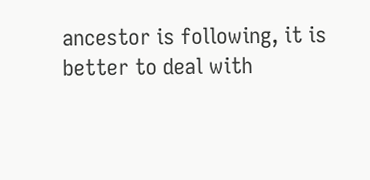ancestor is following, it is better to deal with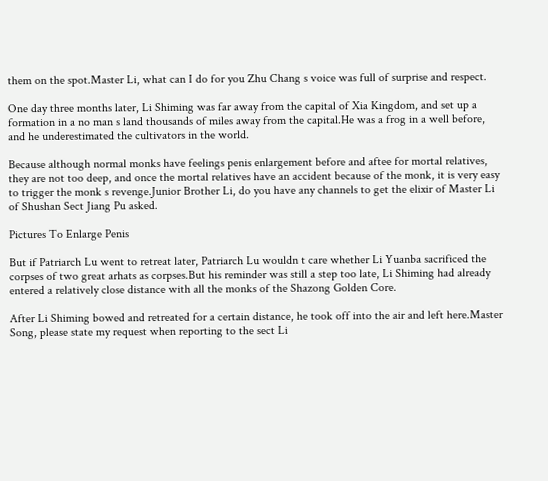them on the spot.Master Li, what can I do for you Zhu Chang s voice was full of surprise and respect.

One day three months later, Li Shiming was far away from the capital of Xia Kingdom, and set up a formation in a no man s land thousands of miles away from the capital.He was a frog in a well before, and he underestimated the cultivators in the world.

Because although normal monks have feelings penis enlargement before and aftee for mortal relatives, they are not too deep, and once the mortal relatives have an accident because of the monk, it is very easy to trigger the monk s revenge.Junior Brother Li, do you have any channels to get the elixir of Master Li of Shushan Sect Jiang Pu asked.

Pictures To Enlarge Penis

But if Patriarch Lu went to retreat later, Patriarch Lu wouldn t care whether Li Yuanba sacrificed the corpses of two great arhats as corpses.But his reminder was still a step too late, Li Shiming had already entered a relatively close distance with all the monks of the Shazong Golden Core.

After Li Shiming bowed and retreated for a certain distance, he took off into the air and left here.Master Song, please state my request when reporting to the sect Li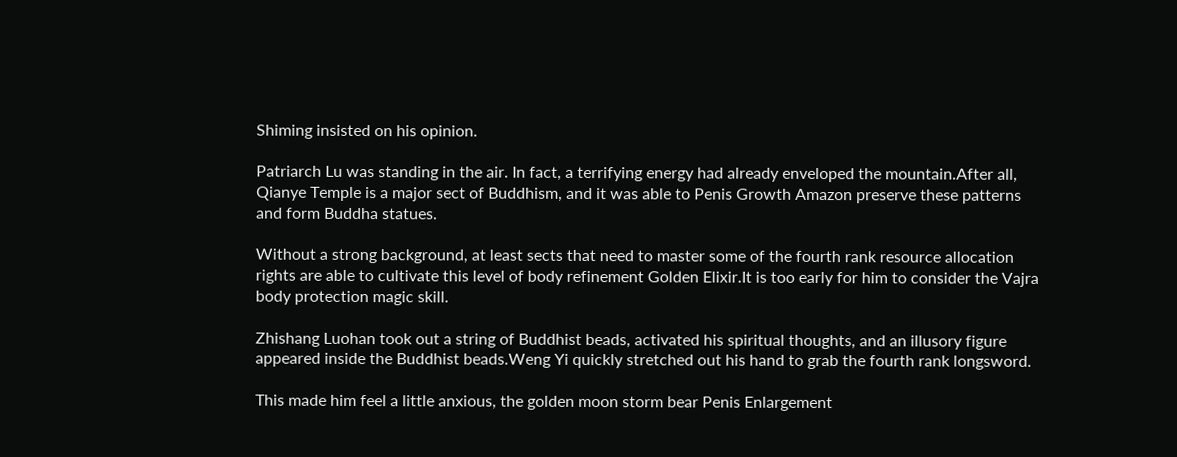Shiming insisted on his opinion.

Patriarch Lu was standing in the air. In fact, a terrifying energy had already enveloped the mountain.After all, Qianye Temple is a major sect of Buddhism, and it was able to Penis Growth Amazon preserve these patterns and form Buddha statues.

Without a strong background, at least sects that need to master some of the fourth rank resource allocation rights are able to cultivate this level of body refinement Golden Elixir.It is too early for him to consider the Vajra body protection magic skill.

Zhishang Luohan took out a string of Buddhist beads, activated his spiritual thoughts, and an illusory figure appeared inside the Buddhist beads.Weng Yi quickly stretched out his hand to grab the fourth rank longsword.

This made him feel a little anxious, the golden moon storm bear Penis Enlargement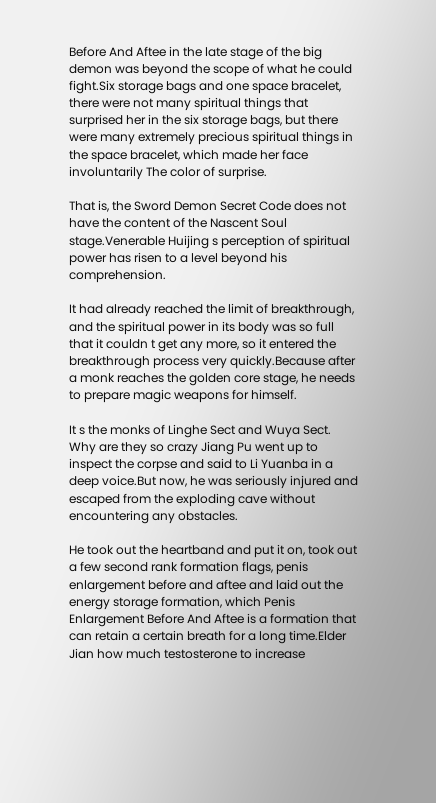Before And Aftee in the late stage of the big demon was beyond the scope of what he could fight.Six storage bags and one space bracelet, there were not many spiritual things that surprised her in the six storage bags, but there were many extremely precious spiritual things in the space bracelet, which made her face involuntarily The color of surprise.

That is, the Sword Demon Secret Code does not have the content of the Nascent Soul stage.Venerable Huijing s perception of spiritual power has risen to a level beyond his comprehension.

It had already reached the limit of breakthrough, and the spiritual power in its body was so full that it couldn t get any more, so it entered the breakthrough process very quickly.Because after a monk reaches the golden core stage, he needs to prepare magic weapons for himself.

It s the monks of Linghe Sect and Wuya Sect. Why are they so crazy Jiang Pu went up to inspect the corpse and said to Li Yuanba in a deep voice.But now, he was seriously injured and escaped from the exploding cave without encountering any obstacles.

He took out the heartband and put it on, took out a few second rank formation flags, penis enlargement before and aftee and laid out the energy storage formation, which Penis Enlargement Before And Aftee is a formation that can retain a certain breath for a long time.Elder Jian how much testosterone to increase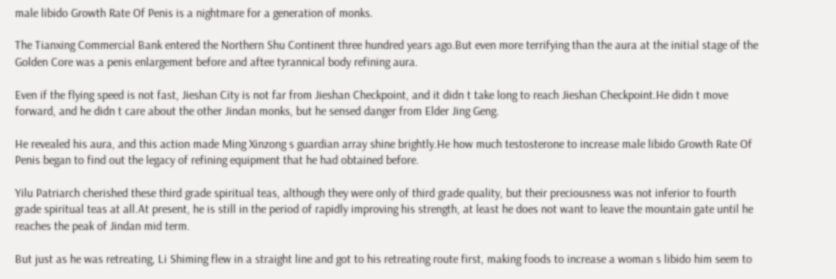male libido Growth Rate Of Penis is a nightmare for a generation of monks.

The Tianxing Commercial Bank entered the Northern Shu Continent three hundred years ago.But even more terrifying than the aura at the initial stage of the Golden Core was a penis enlargement before and aftee tyrannical body refining aura.

Even if the flying speed is not fast, Jieshan City is not far from Jieshan Checkpoint, and it didn t take long to reach Jieshan Checkpoint.He didn t move forward, and he didn t care about the other Jindan monks, but he sensed danger from Elder Jing Geng.

He revealed his aura, and this action made Ming Xinzong s guardian array shine brightly.He how much testosterone to increase male libido Growth Rate Of Penis began to find out the legacy of refining equipment that he had obtained before.

Yilu Patriarch cherished these third grade spiritual teas, although they were only of third grade quality, but their preciousness was not inferior to fourth grade spiritual teas at all.At present, he is still in the period of rapidly improving his strength, at least he does not want to leave the mountain gate until he reaches the peak of Jindan mid term.

But just as he was retreating, Li Shiming flew in a straight line and got to his retreating route first, making foods to increase a woman s libido him seem to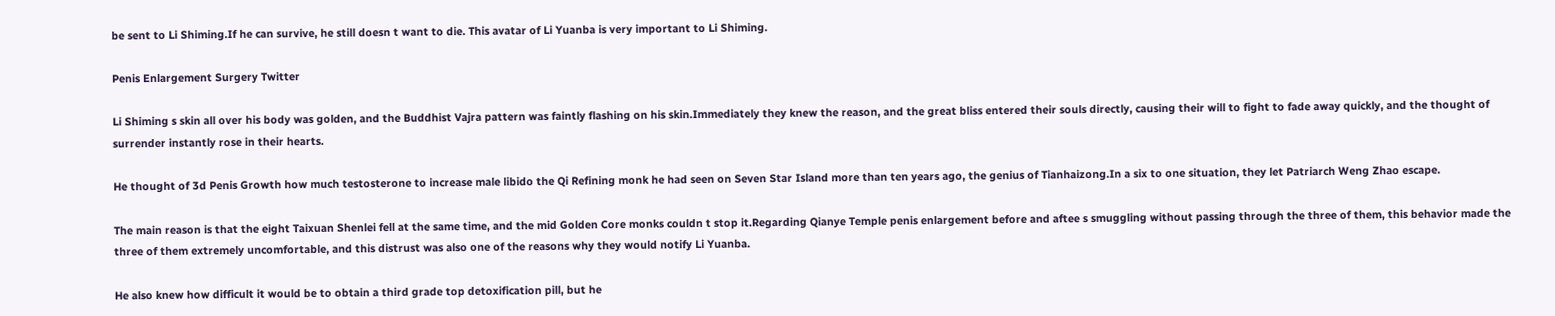be sent to Li Shiming.If he can survive, he still doesn t want to die. This avatar of Li Yuanba is very important to Li Shiming.

Penis Enlargement Surgery Twitter

Li Shiming s skin all over his body was golden, and the Buddhist Vajra pattern was faintly flashing on his skin.Immediately they knew the reason, and the great bliss entered their souls directly, causing their will to fight to fade away quickly, and the thought of surrender instantly rose in their hearts.

He thought of 3d Penis Growth how much testosterone to increase male libido the Qi Refining monk he had seen on Seven Star Island more than ten years ago, the genius of Tianhaizong.In a six to one situation, they let Patriarch Weng Zhao escape.

The main reason is that the eight Taixuan Shenlei fell at the same time, and the mid Golden Core monks couldn t stop it.Regarding Qianye Temple penis enlargement before and aftee s smuggling without passing through the three of them, this behavior made the three of them extremely uncomfortable, and this distrust was also one of the reasons why they would notify Li Yuanba.

He also knew how difficult it would be to obtain a third grade top detoxification pill, but he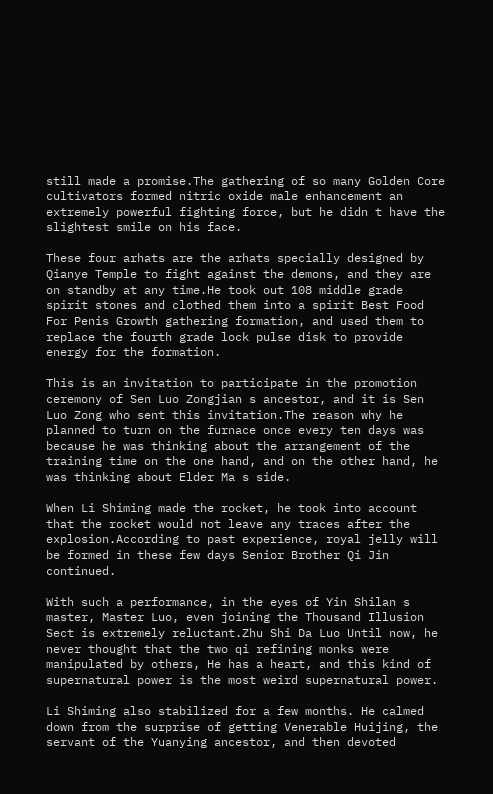still made a promise.The gathering of so many Golden Core cultivators formed nitric oxide male enhancement an extremely powerful fighting force, but he didn t have the slightest smile on his face.

These four arhats are the arhats specially designed by Qianye Temple to fight against the demons, and they are on standby at any time.He took out 108 middle grade spirit stones and clothed them into a spirit Best Food For Penis Growth gathering formation, and used them to replace the fourth grade lock pulse disk to provide energy for the formation.

This is an invitation to participate in the promotion ceremony of Sen Luo Zongjian s ancestor, and it is Sen Luo Zong who sent this invitation.The reason why he planned to turn on the furnace once every ten days was because he was thinking about the arrangement of the training time on the one hand, and on the other hand, he was thinking about Elder Ma s side.

When Li Shiming made the rocket, he took into account that the rocket would not leave any traces after the explosion.According to past experience, royal jelly will be formed in these few days Senior Brother Qi Jin continued.

With such a performance, in the eyes of Yin Shilan s master, Master Luo, even joining the Thousand Illusion Sect is extremely reluctant.Zhu Shi Da Luo Until now, he never thought that the two qi refining monks were manipulated by others, He has a heart, and this kind of supernatural power is the most weird supernatural power.

Li Shiming also stabilized for a few months. He calmed down from the surprise of getting Venerable Huijing, the servant of the Yuanying ancestor, and then devoted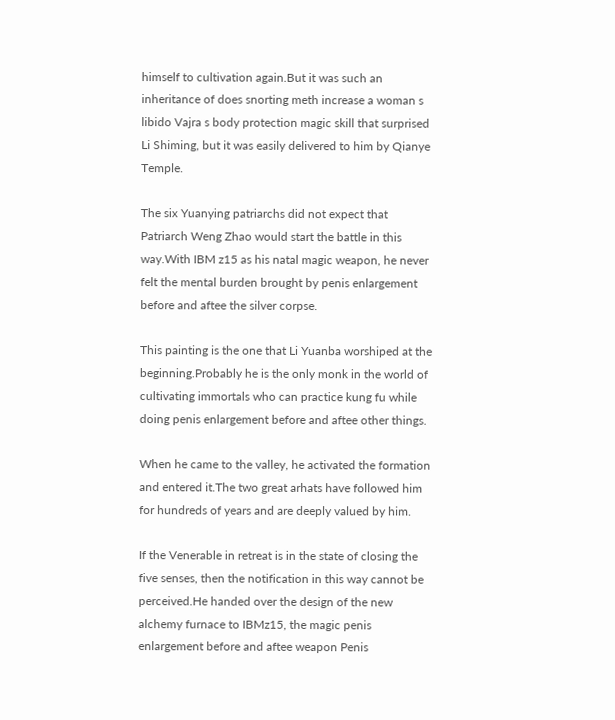himself to cultivation again.But it was such an inheritance of does snorting meth increase a woman s libido Vajra s body protection magic skill that surprised Li Shiming, but it was easily delivered to him by Qianye Temple.

The six Yuanying patriarchs did not expect that Patriarch Weng Zhao would start the battle in this way.With IBM z15 as his natal magic weapon, he never felt the mental burden brought by penis enlargement before and aftee the silver corpse.

This painting is the one that Li Yuanba worshiped at the beginning.Probably he is the only monk in the world of cultivating immortals who can practice kung fu while doing penis enlargement before and aftee other things.

When he came to the valley, he activated the formation and entered it.The two great arhats have followed him for hundreds of years and are deeply valued by him.

If the Venerable in retreat is in the state of closing the five senses, then the notification in this way cannot be perceived.He handed over the design of the new alchemy furnace to IBMz15, the magic penis enlargement before and aftee weapon Penis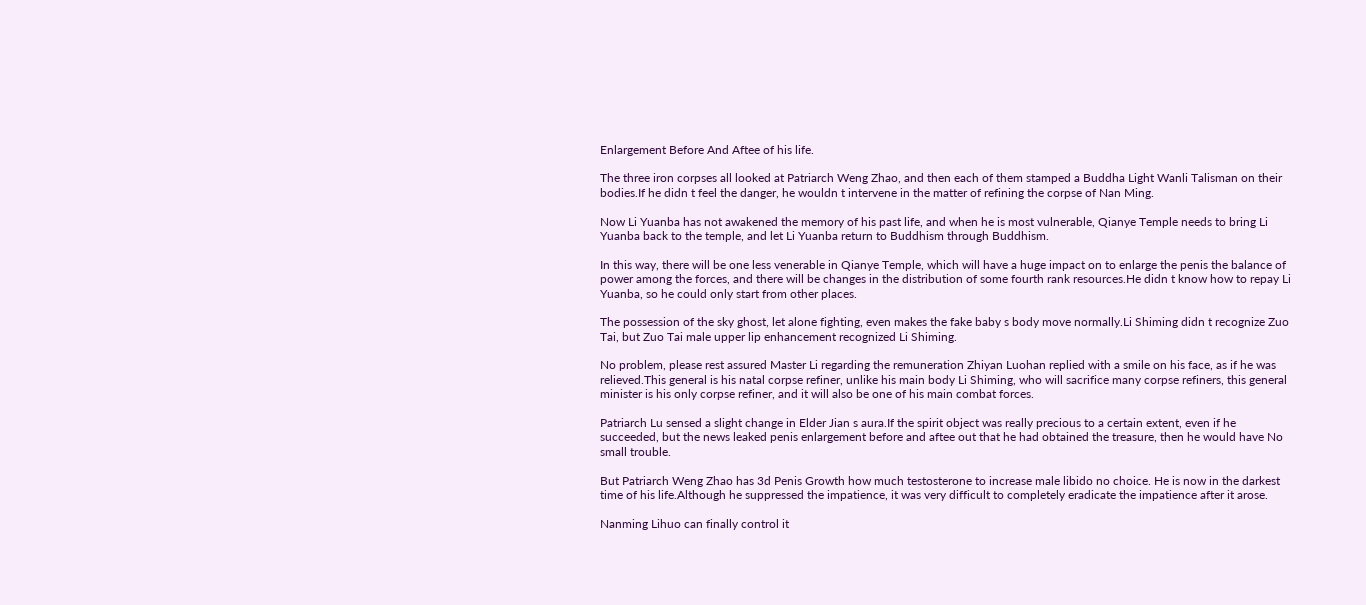Enlargement Before And Aftee of his life.

The three iron corpses all looked at Patriarch Weng Zhao, and then each of them stamped a Buddha Light Wanli Talisman on their bodies.If he didn t feel the danger, he wouldn t intervene in the matter of refining the corpse of Nan Ming.

Now Li Yuanba has not awakened the memory of his past life, and when he is most vulnerable, Qianye Temple needs to bring Li Yuanba back to the temple, and let Li Yuanba return to Buddhism through Buddhism.

In this way, there will be one less venerable in Qianye Temple, which will have a huge impact on to enlarge the penis the balance of power among the forces, and there will be changes in the distribution of some fourth rank resources.He didn t know how to repay Li Yuanba, so he could only start from other places.

The possession of the sky ghost, let alone fighting, even makes the fake baby s body move normally.Li Shiming didn t recognize Zuo Tai, but Zuo Tai male upper lip enhancement recognized Li Shiming.

No problem, please rest assured Master Li regarding the remuneration Zhiyan Luohan replied with a smile on his face, as if he was relieved.This general is his natal corpse refiner, unlike his main body Li Shiming, who will sacrifice many corpse refiners, this general minister is his only corpse refiner, and it will also be one of his main combat forces.

Patriarch Lu sensed a slight change in Elder Jian s aura.If the spirit object was really precious to a certain extent, even if he succeeded, but the news leaked penis enlargement before and aftee out that he had obtained the treasure, then he would have No small trouble.

But Patriarch Weng Zhao has 3d Penis Growth how much testosterone to increase male libido no choice. He is now in the darkest time of his life.Although he suppressed the impatience, it was very difficult to completely eradicate the impatience after it arose.

Nanming Lihuo can finally control it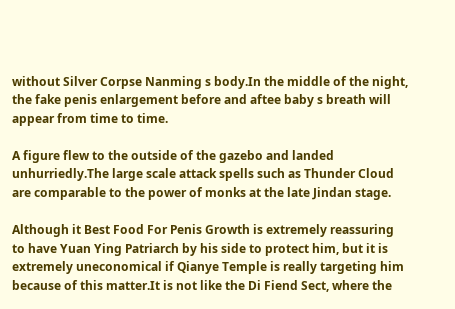without Silver Corpse Nanming s body.In the middle of the night, the fake penis enlargement before and aftee baby s breath will appear from time to time.

A figure flew to the outside of the gazebo and landed unhurriedly.The large scale attack spells such as Thunder Cloud are comparable to the power of monks at the late Jindan stage.

Although it Best Food For Penis Growth is extremely reassuring to have Yuan Ying Patriarch by his side to protect him, but it is extremely uneconomical if Qianye Temple is really targeting him because of this matter.It is not like the Di Fiend Sect, where the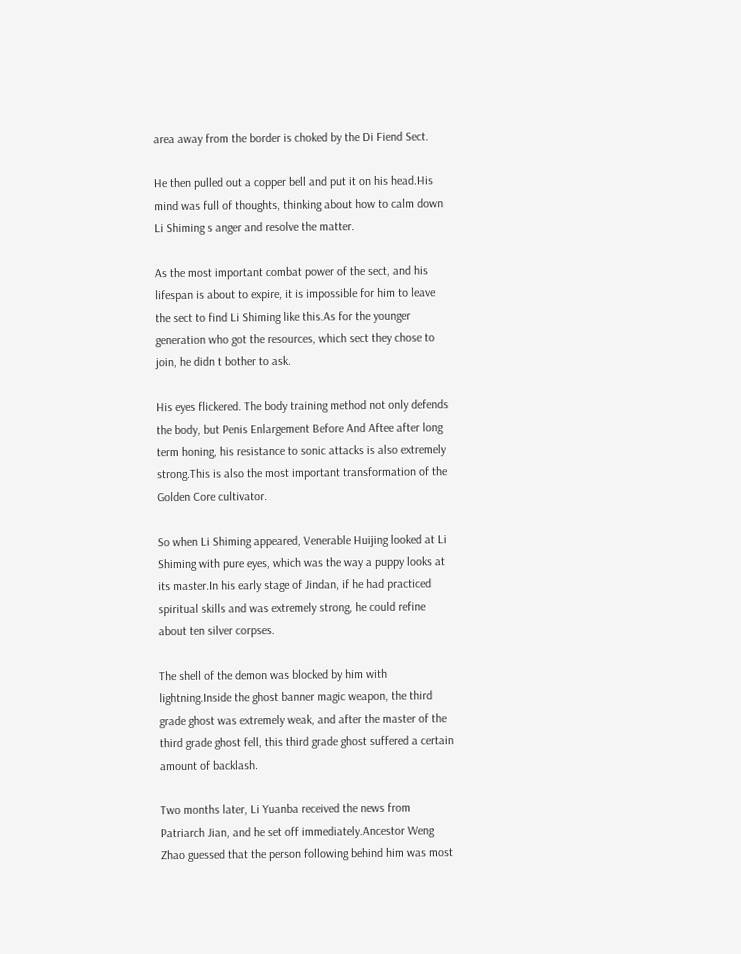area away from the border is choked by the Di Fiend Sect.

He then pulled out a copper bell and put it on his head.His mind was full of thoughts, thinking about how to calm down Li Shiming s anger and resolve the matter.

As the most important combat power of the sect, and his lifespan is about to expire, it is impossible for him to leave the sect to find Li Shiming like this.As for the younger generation who got the resources, which sect they chose to join, he didn t bother to ask.

His eyes flickered. The body training method not only defends the body, but Penis Enlargement Before And Aftee after long term honing, his resistance to sonic attacks is also extremely strong.This is also the most important transformation of the Golden Core cultivator.

So when Li Shiming appeared, Venerable Huijing looked at Li Shiming with pure eyes, which was the way a puppy looks at its master.In his early stage of Jindan, if he had practiced spiritual skills and was extremely strong, he could refine about ten silver corpses.

The shell of the demon was blocked by him with lightning.Inside the ghost banner magic weapon, the third grade ghost was extremely weak, and after the master of the third grade ghost fell, this third grade ghost suffered a certain amount of backlash.

Two months later, Li Yuanba received the news from Patriarch Jian, and he set off immediately.Ancestor Weng Zhao guessed that the person following behind him was most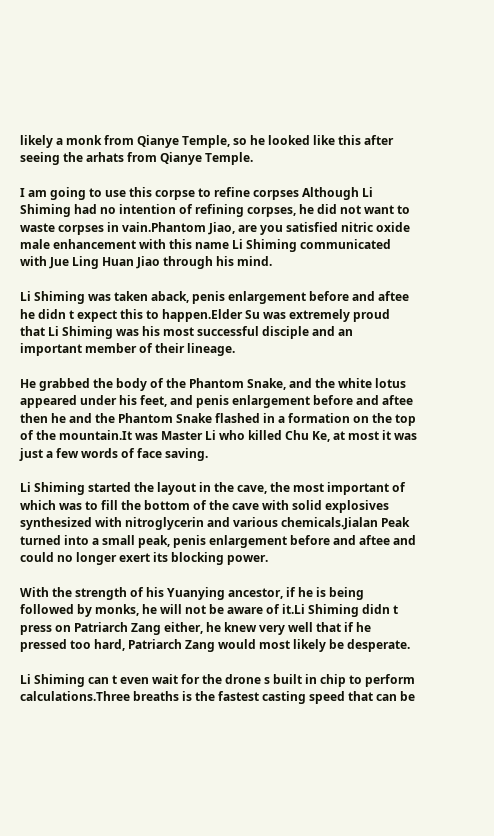likely a monk from Qianye Temple, so he looked like this after seeing the arhats from Qianye Temple.

I am going to use this corpse to refine corpses Although Li Shiming had no intention of refining corpses, he did not want to waste corpses in vain.Phantom Jiao, are you satisfied nitric oxide male enhancement with this name Li Shiming communicated with Jue Ling Huan Jiao through his mind.

Li Shiming was taken aback, penis enlargement before and aftee he didn t expect this to happen.Elder Su was extremely proud that Li Shiming was his most successful disciple and an important member of their lineage.

He grabbed the body of the Phantom Snake, and the white lotus appeared under his feet, and penis enlargement before and aftee then he and the Phantom Snake flashed in a formation on the top of the mountain.It was Master Li who killed Chu Ke, at most it was just a few words of face saving.

Li Shiming started the layout in the cave, the most important of which was to fill the bottom of the cave with solid explosives synthesized with nitroglycerin and various chemicals.Jialan Peak turned into a small peak, penis enlargement before and aftee and could no longer exert its blocking power.

With the strength of his Yuanying ancestor, if he is being followed by monks, he will not be aware of it.Li Shiming didn t press on Patriarch Zang either, he knew very well that if he pressed too hard, Patriarch Zang would most likely be desperate.

Li Shiming can t even wait for the drone s built in chip to perform calculations.Three breaths is the fastest casting speed that can be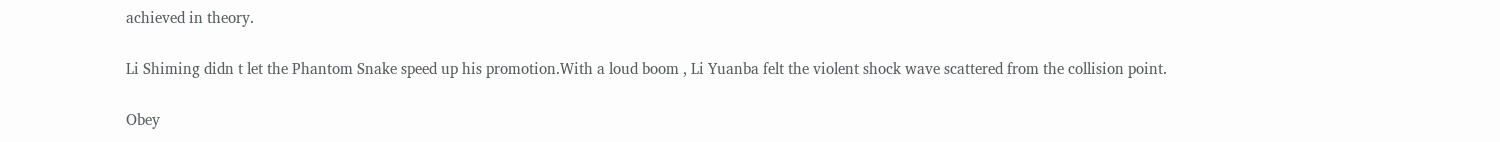achieved in theory.

Li Shiming didn t let the Phantom Snake speed up his promotion.With a loud boom , Li Yuanba felt the violent shock wave scattered from the collision point.

Obey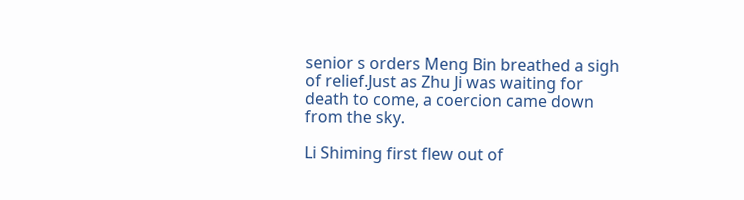senior s orders Meng Bin breathed a sigh of relief.Just as Zhu Ji was waiting for death to come, a coercion came down from the sky.

Li Shiming first flew out of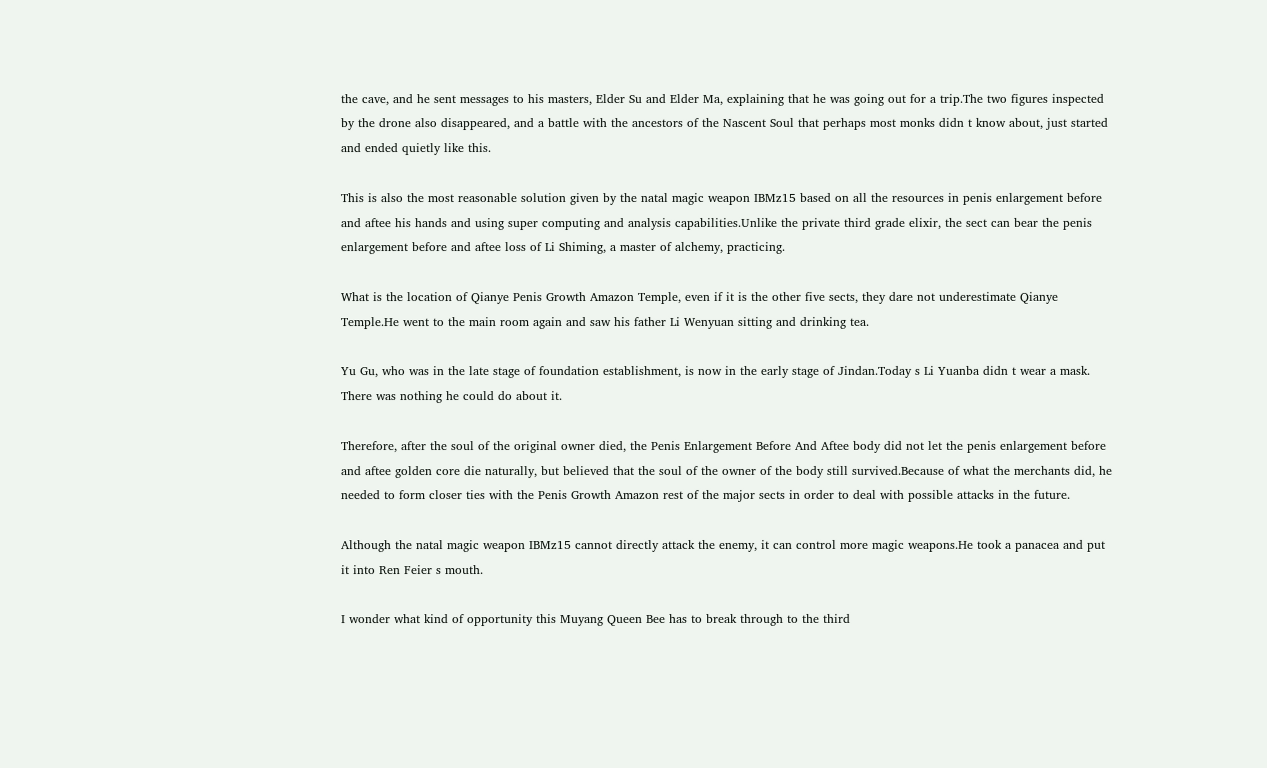the cave, and he sent messages to his masters, Elder Su and Elder Ma, explaining that he was going out for a trip.The two figures inspected by the drone also disappeared, and a battle with the ancestors of the Nascent Soul that perhaps most monks didn t know about, just started and ended quietly like this.

This is also the most reasonable solution given by the natal magic weapon IBMz15 based on all the resources in penis enlargement before and aftee his hands and using super computing and analysis capabilities.Unlike the private third grade elixir, the sect can bear the penis enlargement before and aftee loss of Li Shiming, a master of alchemy, practicing.

What is the location of Qianye Penis Growth Amazon Temple, even if it is the other five sects, they dare not underestimate Qianye Temple.He went to the main room again and saw his father Li Wenyuan sitting and drinking tea.

Yu Gu, who was in the late stage of foundation establishment, is now in the early stage of Jindan.Today s Li Yuanba didn t wear a mask. There was nothing he could do about it.

Therefore, after the soul of the original owner died, the Penis Enlargement Before And Aftee body did not let the penis enlargement before and aftee golden core die naturally, but believed that the soul of the owner of the body still survived.Because of what the merchants did, he needed to form closer ties with the Penis Growth Amazon rest of the major sects in order to deal with possible attacks in the future.

Although the natal magic weapon IBMz15 cannot directly attack the enemy, it can control more magic weapons.He took a panacea and put it into Ren Feier s mouth.

I wonder what kind of opportunity this Muyang Queen Bee has to break through to the third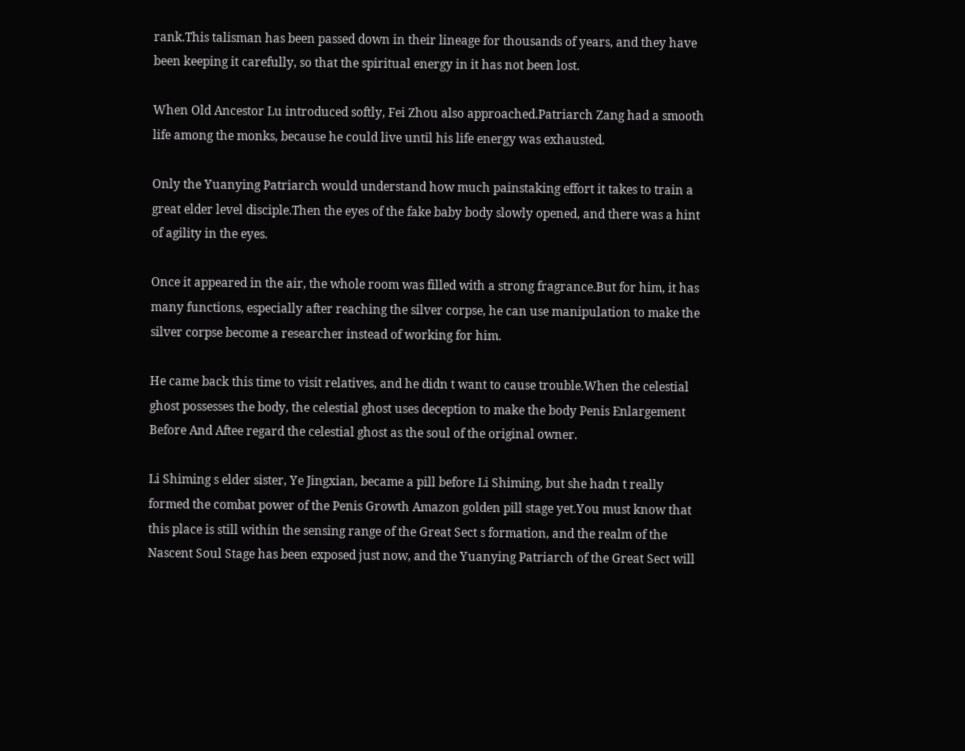rank.This talisman has been passed down in their lineage for thousands of years, and they have been keeping it carefully, so that the spiritual energy in it has not been lost.

When Old Ancestor Lu introduced softly, Fei Zhou also approached.Patriarch Zang had a smooth life among the monks, because he could live until his life energy was exhausted.

Only the Yuanying Patriarch would understand how much painstaking effort it takes to train a great elder level disciple.Then the eyes of the fake baby body slowly opened, and there was a hint of agility in the eyes.

Once it appeared in the air, the whole room was filled with a strong fragrance.But for him, it has many functions, especially after reaching the silver corpse, he can use manipulation to make the silver corpse become a researcher instead of working for him.

He came back this time to visit relatives, and he didn t want to cause trouble.When the celestial ghost possesses the body, the celestial ghost uses deception to make the body Penis Enlargement Before And Aftee regard the celestial ghost as the soul of the original owner.

Li Shiming s elder sister, Ye Jingxian, became a pill before Li Shiming, but she hadn t really formed the combat power of the Penis Growth Amazon golden pill stage yet.You must know that this place is still within the sensing range of the Great Sect s formation, and the realm of the Nascent Soul Stage has been exposed just now, and the Yuanying Patriarch of the Great Sect will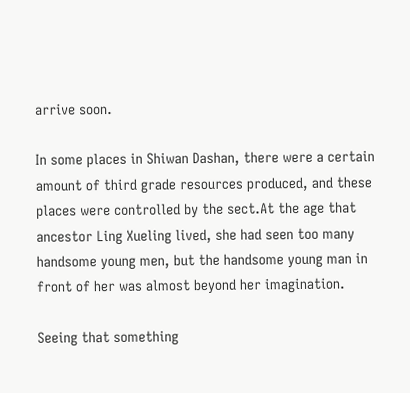arrive soon.

In some places in Shiwan Dashan, there were a certain amount of third grade resources produced, and these places were controlled by the sect.At the age that ancestor Ling Xueling lived, she had seen too many handsome young men, but the handsome young man in front of her was almost beyond her imagination.

Seeing that something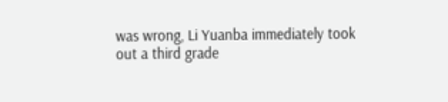was wrong, Li Yuanba immediately took out a third grade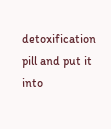detoxification pill and put it into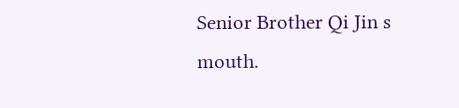Senior Brother Qi Jin s mouth.